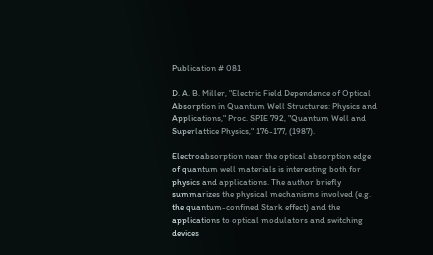Publication # 081

D. A. B. Miller, "Electric Field Dependence of Optical Absorption in Quantum Well Structures: Physics and Applications," Proc. SPIE 792, "Quantum Well and Superlattice Physics," 176-177, (1987).

Electroabsorption near the optical absorption edge of quantum well materials is interesting both for physics and applications. The author briefly summarizes the physical mechanisms involved (e.g. the quantum-confined Stark effect) and the applications to optical modulators and switching devices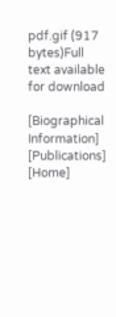pdf.gif (917 bytes)Full text available for download

[Biographical Information] [Publications] [Home]